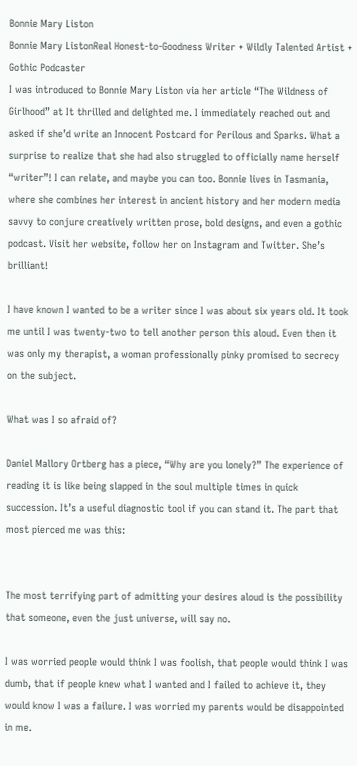Bonnie Mary Liston
Bonnie Mary ListonReal Honest-to-Goodness Writer + Wildly Talented Artist + Gothic Podcaster
I was introduced to Bonnie Mary Liston via her article “The Wildness of Girlhood” at It thrilled and delighted me. I immediately reached out and asked if she’d write an Innocent Postcard for Perilous and Sparks. What a surprise to realize that she had also struggled to officially name herself “writer”! I can relate, and maybe you can too. Bonnie lives in Tasmania, where she combines her interest in ancient history and her modern media savvy to conjure creatively written prose, bold designs, and even a gothic podcast. Visit her website, follow her on Instagram and Twitter. She’s brilliant!

I have known I wanted to be a writer since I was about six years old. It took me until I was twenty-two to tell another person this aloud. Even then it was only my therapist, a woman professionally pinky promised to secrecy on the subject.

What was I so afraid of?

Daniel Mallory Ortberg has a piece, “Why are you lonely?” The experience of reading it is like being slapped in the soul multiple times in quick succession. It’s a useful diagnostic tool if you can stand it. The part that most pierced me was this:


The most terrifying part of admitting your desires aloud is the possibility that someone, even the just universe, will say no.

I was worried people would think I was foolish, that people would think I was dumb, that if people knew what I wanted and I failed to achieve it, they would know I was a failure. I was worried my parents would be disappointed in me.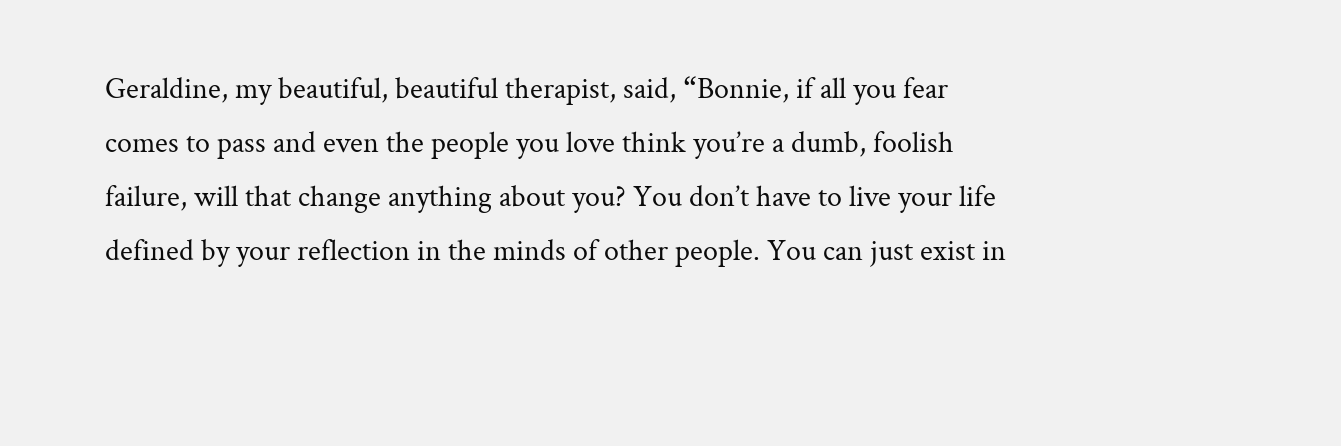Geraldine, my beautiful, beautiful therapist, said, “Bonnie, if all you fear comes to pass and even the people you love think you’re a dumb, foolish failure, will that change anything about you? You don’t have to live your life defined by your reflection in the minds of other people. You can just exist in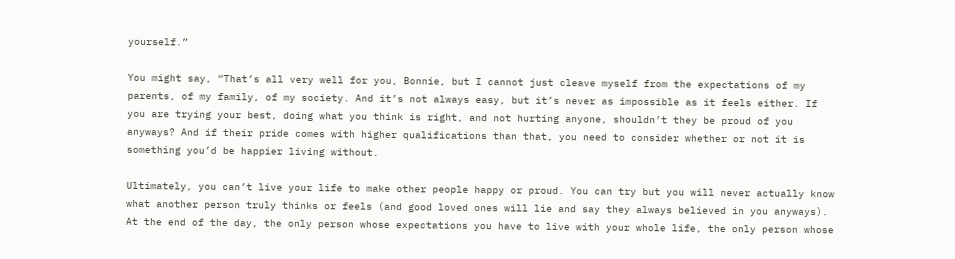yourself.”

You might say, “That’s all very well for you, Bonnie, but I cannot just cleave myself from the expectations of my parents, of my family, of my society. And it’s not always easy, but it’s never as impossible as it feels either. If you are trying your best, doing what you think is right, and not hurting anyone, shouldn’t they be proud of you anyways? And if their pride comes with higher qualifications than that, you need to consider whether or not it is something you’d be happier living without.

Ultimately, you can’t live your life to make other people happy or proud. You can try but you will never actually know what another person truly thinks or feels (and good loved ones will lie and say they always believed in you anyways). At the end of the day, the only person whose expectations you have to live with your whole life, the only person whose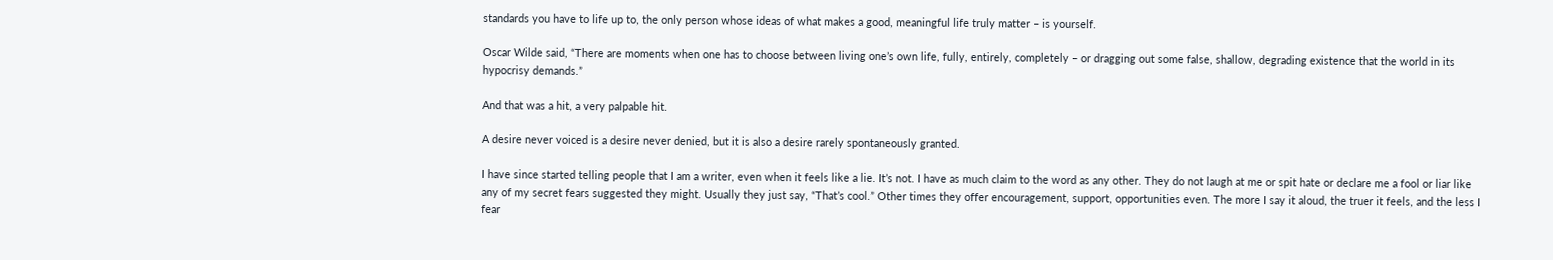standards you have to life up to, the only person whose ideas of what makes a good, meaningful life truly matter – is yourself.

Oscar Wilde said, “There are moments when one has to choose between living one’s own life, fully, entirely, completely – or dragging out some false, shallow, degrading existence that the world in its hypocrisy demands.”

And that was a hit, a very palpable hit.

A desire never voiced is a desire never denied, but it is also a desire rarely spontaneously granted.

I have since started telling people that I am a writer, even when it feels like a lie. It’s not. I have as much claim to the word as any other. They do not laugh at me or spit hate or declare me a fool or liar like any of my secret fears suggested they might. Usually they just say, “That’s cool.” Other times they offer encouragement, support, opportunities even. The more I say it aloud, the truer it feels, and the less I fear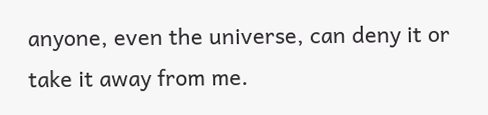anyone, even the universe, can deny it or take it away from me.